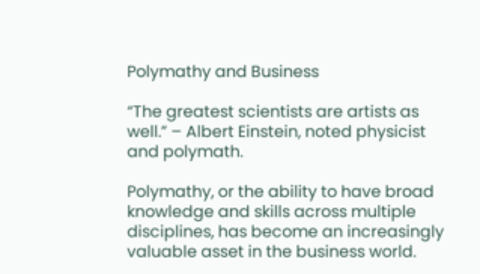Polymathy and Business

“The greatest scientists are artists as well.” – Albert Einstein, noted physicist and polymath.

Polymathy, or the ability to have broad knowledge and skills across multiple disciplines, has become an increasingly valuable asset in the business world.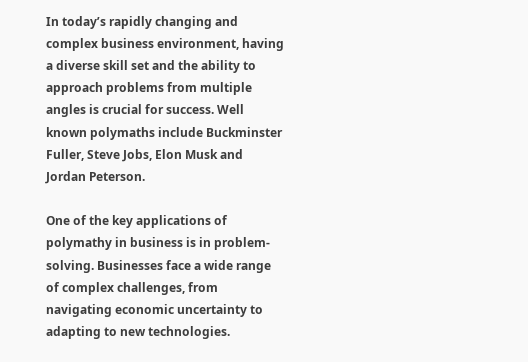In today’s rapidly changing and complex business environment, having a diverse skill set and the ability to approach problems from multiple angles is crucial for success. Well known polymaths include Buckminster Fuller, Steve Jobs, Elon Musk and Jordan Peterson.

One of the key applications of polymathy in business is in problem-solving. Businesses face a wide range of complex challenges, from navigating economic uncertainty to adapting to new technologies.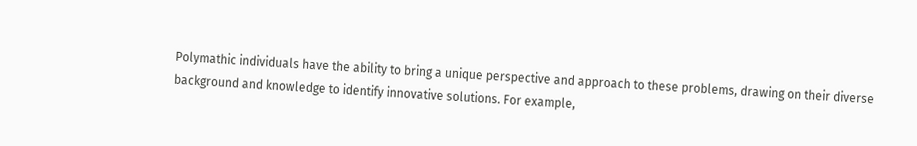Polymathic individuals have the ability to bring a unique perspective and approach to these problems, drawing on their diverse background and knowledge to identify innovative solutions. For example,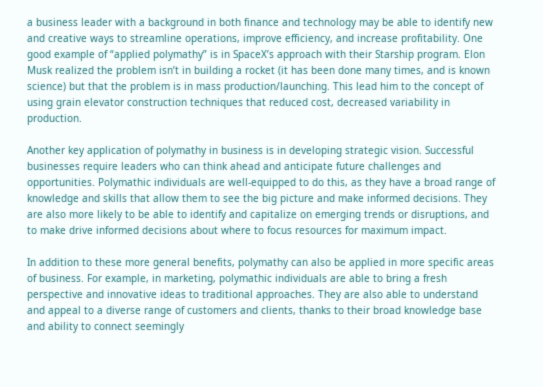a business leader with a background in both finance and technology may be able to identify new and creative ways to streamline operations, improve efficiency, and increase profitability. One good example of “applied polymathy” is in SpaceX’s approach with their Starship program. Elon Musk realized the problem isn’t in building a rocket (it has been done many times, and is known science) but that the problem is in mass production/launching. This lead him to the concept of using grain elevator construction techniques that reduced cost, decreased variability in production.

Another key application of polymathy in business is in developing strategic vision. Successful businesses require leaders who can think ahead and anticipate future challenges and opportunities. Polymathic individuals are well-equipped to do this, as they have a broad range of knowledge and skills that allow them to see the big picture and make informed decisions. They are also more likely to be able to identify and capitalize on emerging trends or disruptions, and to make drive informed decisions about where to focus resources for maximum impact.

In addition to these more general benefits, polymathy can also be applied in more specific areas of business. For example, in marketing, polymathic individuals are able to bring a fresh perspective and innovative ideas to traditional approaches. They are also able to understand and appeal to a diverse range of customers and clients, thanks to their broad knowledge base and ability to connect seemingly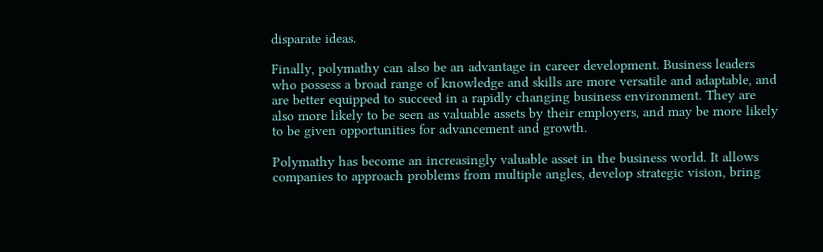disparate ideas.

Finally, polymathy can also be an advantage in career development. Business leaders who possess a broad range of knowledge and skills are more versatile and adaptable, and are better equipped to succeed in a rapidly changing business environment. They are also more likely to be seen as valuable assets by their employers, and may be more likely to be given opportunities for advancement and growth.

Polymathy has become an increasingly valuable asset in the business world. It allows companies to approach problems from multiple angles, develop strategic vision, bring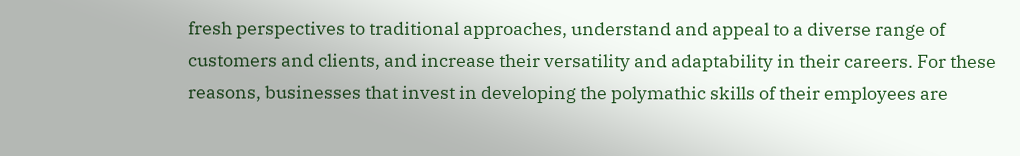fresh perspectives to traditional approaches, understand and appeal to a diverse range of customers and clients, and increase their versatility and adaptability in their careers. For these reasons, businesses that invest in developing the polymathic skills of their employees are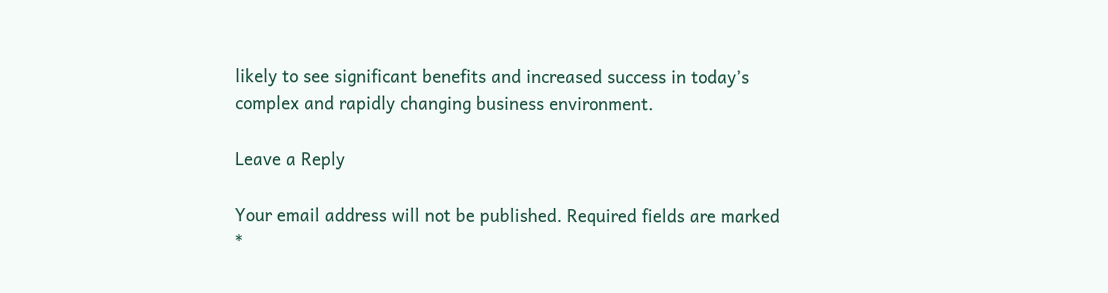likely to see significant benefits and increased success in today’s complex and rapidly changing business environment.

Leave a Reply

Your email address will not be published. Required fields are marked *